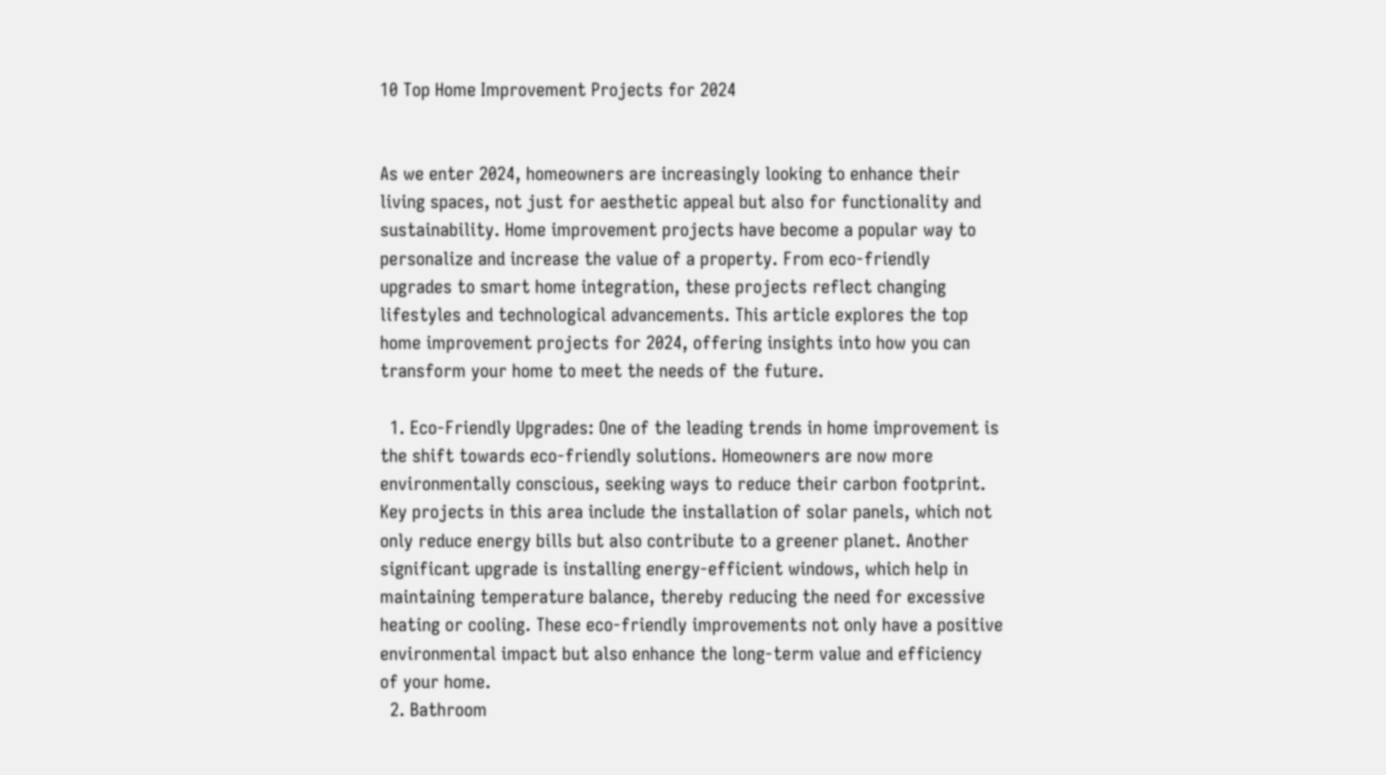10 Top Home Improvement Projects for 2024


As we enter 2024, homeowners are increasingly looking to enhance their living spaces, not just for aesthetic appeal but also for functionality and sustainability. Home improvement projects have become a popular way to personalize and increase the value of a property. From eco-friendly upgrades to smart home integration, these projects reflect changing lifestyles and technological advancements. This article explores the top home improvement projects for 2024, offering insights into how you can transform your home to meet the needs of the future.

  1. Eco-Friendly Upgrades: One of the leading trends in home improvement is the shift towards eco-friendly solutions. Homeowners are now more environmentally conscious, seeking ways to reduce their carbon footprint. Key projects in this area include the installation of solar panels, which not only reduce energy bills but also contribute to a greener planet. Another significant upgrade is installing energy-efficient windows, which help in maintaining temperature balance, thereby reducing the need for excessive heating or cooling. These eco-friendly improvements not only have a positive environmental impact but also enhance the long-term value and efficiency of your home.
  2. Bathroom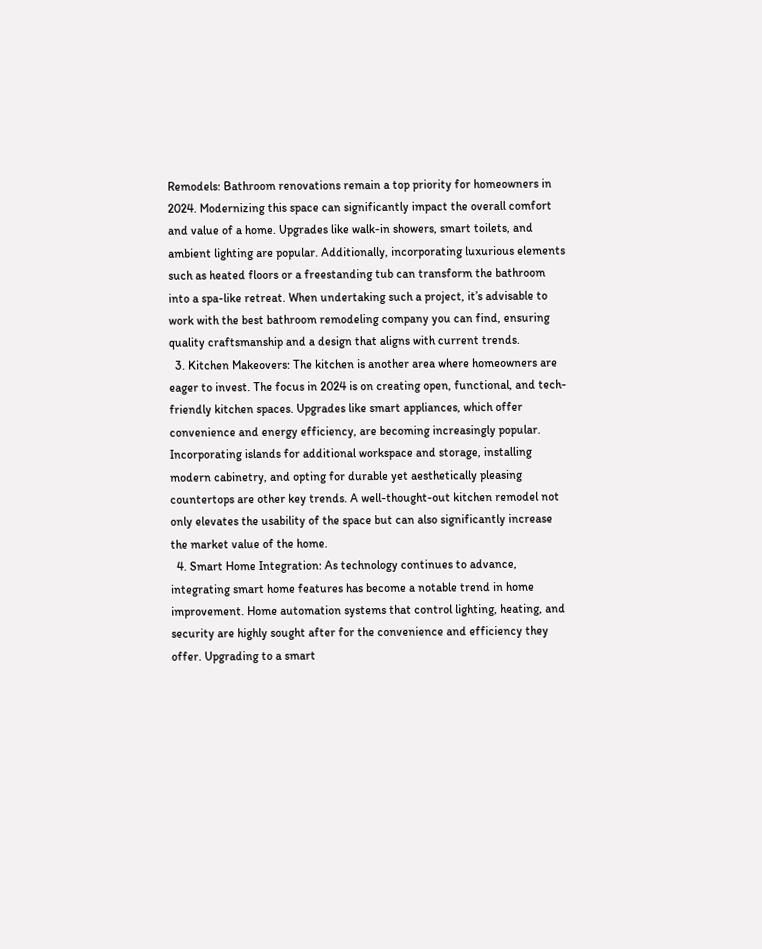Remodels: Bathroom renovations remain a top priority for homeowners in 2024. Modernizing this space can significantly impact the overall comfort and value of a home. Upgrades like walk-in showers, smart toilets, and ambient lighting are popular. Additionally, incorporating luxurious elements such as heated floors or a freestanding tub can transform the bathroom into a spa-like retreat. When undertaking such a project, it’s advisable to work with the best bathroom remodeling company you can find, ensuring quality craftsmanship and a design that aligns with current trends.
  3. Kitchen Makeovers: The kitchen is another area where homeowners are eager to invest. The focus in 2024 is on creating open, functional, and tech-friendly kitchen spaces. Upgrades like smart appliances, which offer convenience and energy efficiency, are becoming increasingly popular. Incorporating islands for additional workspace and storage, installing modern cabinetry, and opting for durable yet aesthetically pleasing countertops are other key trends. A well-thought-out kitchen remodel not only elevates the usability of the space but can also significantly increase the market value of the home.
  4. Smart Home Integration: As technology continues to advance, integrating smart home features has become a notable trend in home improvement. Home automation systems that control lighting, heating, and security are highly sought after for the convenience and efficiency they offer. Upgrading to a smart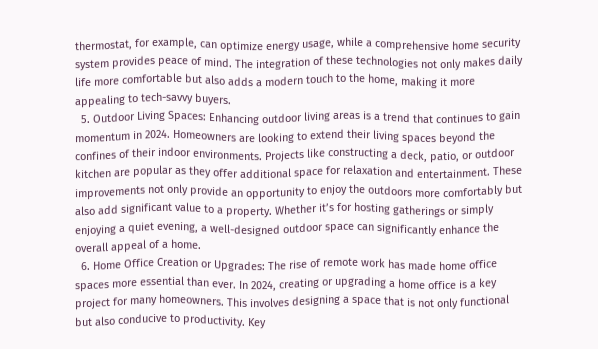thermostat, for example, can optimize energy usage, while a comprehensive home security system provides peace of mind. The integration of these technologies not only makes daily life more comfortable but also adds a modern touch to the home, making it more appealing to tech-savvy buyers.
  5. Outdoor Living Spaces: Enhancing outdoor living areas is a trend that continues to gain momentum in 2024. Homeowners are looking to extend their living spaces beyond the confines of their indoor environments. Projects like constructing a deck, patio, or outdoor kitchen are popular as they offer additional space for relaxation and entertainment. These improvements not only provide an opportunity to enjoy the outdoors more comfortably but also add significant value to a property. Whether it’s for hosting gatherings or simply enjoying a quiet evening, a well-designed outdoor space can significantly enhance the overall appeal of a home.
  6. Home Office Creation or Upgrades: The rise of remote work has made home office spaces more essential than ever. In 2024, creating or upgrading a home office is a key project for many homeowners. This involves designing a space that is not only functional but also conducive to productivity. Key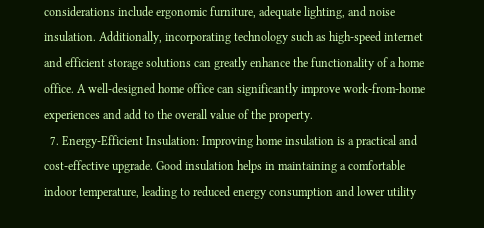considerations include ergonomic furniture, adequate lighting, and noise insulation. Additionally, incorporating technology such as high-speed internet and efficient storage solutions can greatly enhance the functionality of a home office. A well-designed home office can significantly improve work-from-home experiences and add to the overall value of the property.
  7. Energy-Efficient Insulation: Improving home insulation is a practical and cost-effective upgrade. Good insulation helps in maintaining a comfortable indoor temperature, leading to reduced energy consumption and lower utility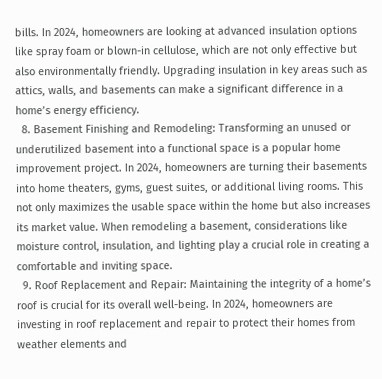bills. In 2024, homeowners are looking at advanced insulation options like spray foam or blown-in cellulose, which are not only effective but also environmentally friendly. Upgrading insulation in key areas such as attics, walls, and basements can make a significant difference in a home’s energy efficiency.
  8. Basement Finishing and Remodeling: Transforming an unused or underutilized basement into a functional space is a popular home improvement project. In 2024, homeowners are turning their basements into home theaters, gyms, guest suites, or additional living rooms. This not only maximizes the usable space within the home but also increases its market value. When remodeling a basement, considerations like moisture control, insulation, and lighting play a crucial role in creating a comfortable and inviting space.
  9. Roof Replacement and Repair: Maintaining the integrity of a home’s roof is crucial for its overall well-being. In 2024, homeowners are investing in roof replacement and repair to protect their homes from weather elements and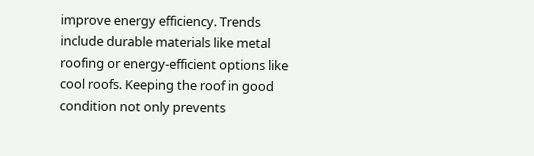improve energy efficiency. Trends include durable materials like metal roofing or energy-efficient options like cool roofs. Keeping the roof in good condition not only prevents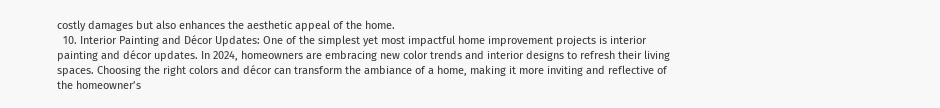costly damages but also enhances the aesthetic appeal of the home.
  10. Interior Painting and Décor Updates: One of the simplest yet most impactful home improvement projects is interior painting and décor updates. In 2024, homeowners are embracing new color trends and interior designs to refresh their living spaces. Choosing the right colors and décor can transform the ambiance of a home, making it more inviting and reflective of the homeowner’s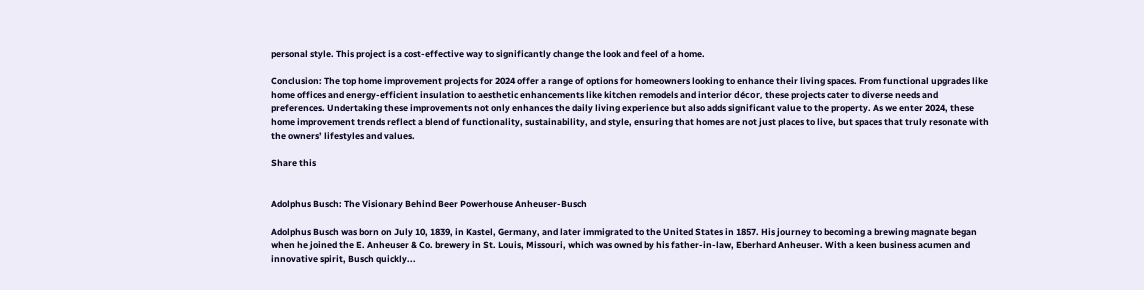personal style. This project is a cost-effective way to significantly change the look and feel of a home.

Conclusion: The top home improvement projects for 2024 offer a range of options for homeowners looking to enhance their living spaces. From functional upgrades like home offices and energy-efficient insulation to aesthetic enhancements like kitchen remodels and interior décor, these projects cater to diverse needs and preferences. Undertaking these improvements not only enhances the daily living experience but also adds significant value to the property. As we enter 2024, these home improvement trends reflect a blend of functionality, sustainability, and style, ensuring that homes are not just places to live, but spaces that truly resonate with the owners’ lifestyles and values.

Share this


Adolphus Busch: The Visionary Behind Beer Powerhouse Anheuser-Busch

Adolphus Busch was born on July 10, 1839, in Kastel, Germany, and later immigrated to the United States in 1857. His journey to becoming a brewing magnate began when he joined the E. Anheuser & Co. brewery in St. Louis, Missouri, which was owned by his father-in-law, Eberhard Anheuser. With a keen business acumen and innovative spirit, Busch quickly...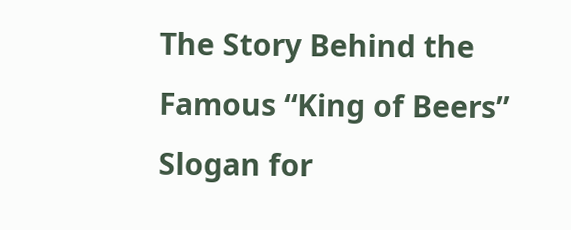The Story Behind the Famous “King of Beers” Slogan for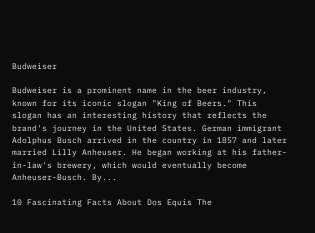Budweiser

Budweiser is a prominent name in the beer industry, known for its iconic slogan "King of Beers." This slogan has an interesting history that reflects the brand's journey in the United States. German immigrant Adolphus Busch arrived in the country in 1857 and later married Lilly Anheuser. He began working at his father-in-law's brewery, which would eventually become Anheuser-Busch. By...

10 Fascinating Facts About Dos Equis The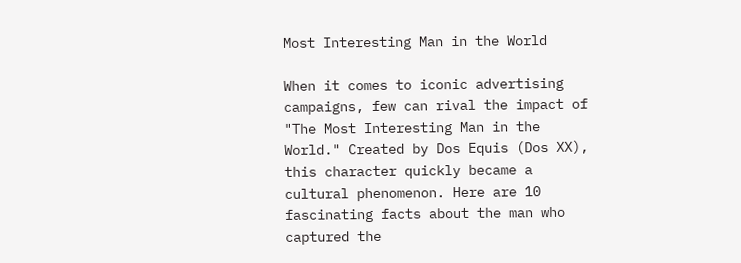Most Interesting Man in the World

When it comes to iconic advertising campaigns, few can rival the impact of "The Most Interesting Man in the World." Created by Dos Equis (Dos XX), this character quickly became a cultural phenomenon. Here are 10 fascinating facts about the man who captured the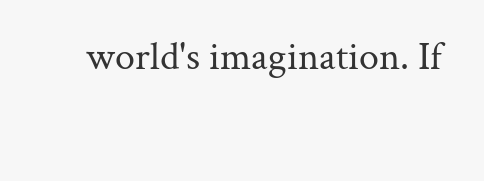world's imagination. If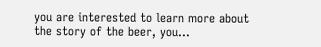you are interested to learn more about the story of the beer, you...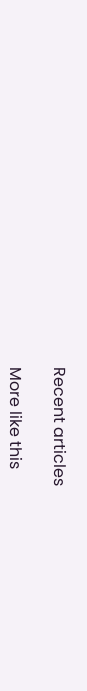Recent articles

More like this